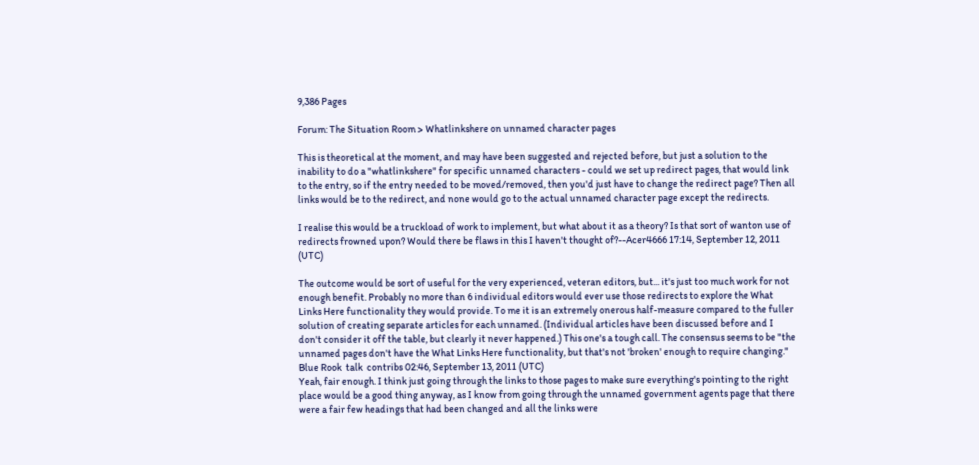9,386 Pages

Forum: The Situation Room > Whatlinkshere on unnamed character pages

This is theoretical at the moment, and may have been suggested and rejected before, but just a solution to the inability to do a "whatlinkshere" for specific unnamed characters - could we set up redirect pages, that would link to the entry, so if the entry needed to be moved/removed, then you'd just have to change the redirect page? Then all links would be to the redirect, and none would go to the actual unnamed character page except the redirects.

I realise this would be a truckload of work to implement, but what about it as a theory? Is that sort of wanton use of redirects frowned upon? Would there be flaws in this I haven't thought of?--Acer4666 17:14, September 12, 2011 (UTC)

The outcome would be sort of useful for the very experienced, veteran editors, but... it's just too much work for not enough benefit. Probably no more than 6 individual editors would ever use those redirects to explore the What Links Here functionality they would provide. To me it is an extremely onerous half-measure compared to the fuller solution of creating separate articles for each unnamed. (Individual articles have been discussed before and I don't consider it off the table, but clearly it never happened.) This one's a tough call. The consensus seems to be "the unnamed pages don't have the What Links Here functionality, but that's not 'broken' enough to require changing." Blue Rook  talk  contribs 02:46, September 13, 2011 (UTC)
Yeah, fair enough. I think just going through the links to those pages to make sure everything's pointing to the right place would be a good thing anyway, as I know from going through the unnamed government agents page that there were a fair few headings that had been changed and all the links were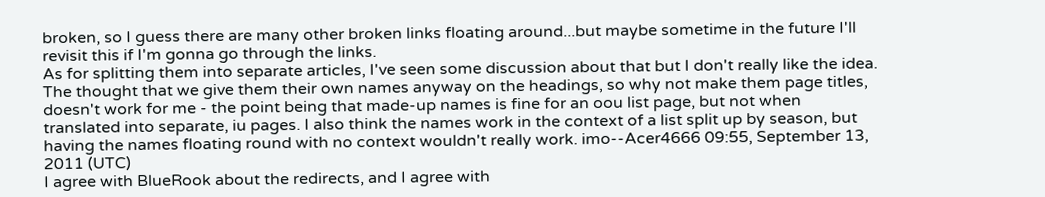broken, so I guess there are many other broken links floating around...but maybe sometime in the future I'll revisit this if I'm gonna go through the links.
As for splitting them into separate articles, I've seen some discussion about that but I don't really like the idea. The thought that we give them their own names anyway on the headings, so why not make them page titles, doesn't work for me - the point being that made-up names is fine for an oou list page, but not when translated into separate, iu pages. I also think the names work in the context of a list split up by season, but having the names floating round with no context wouldn't really work. imo--Acer4666 09:55, September 13, 2011 (UTC)
I agree with BlueRook about the redirects, and I agree with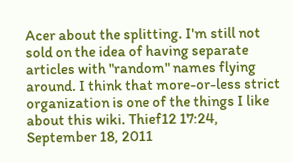Acer about the splitting. I'm still not sold on the idea of having separate articles with "random" names flying around. I think that more-or-less strict organization is one of the things I like about this wiki. Thief12 17:24, September 18, 2011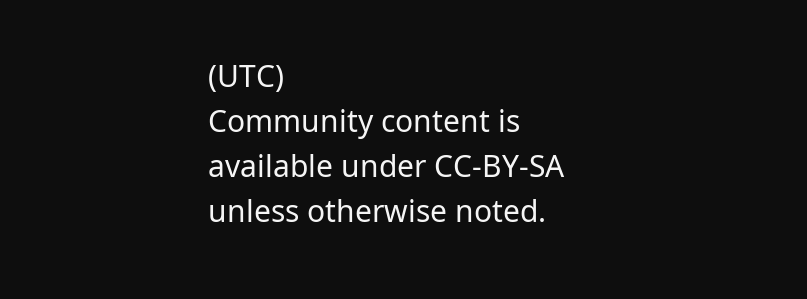(UTC)
Community content is available under CC-BY-SA unless otherwise noted.